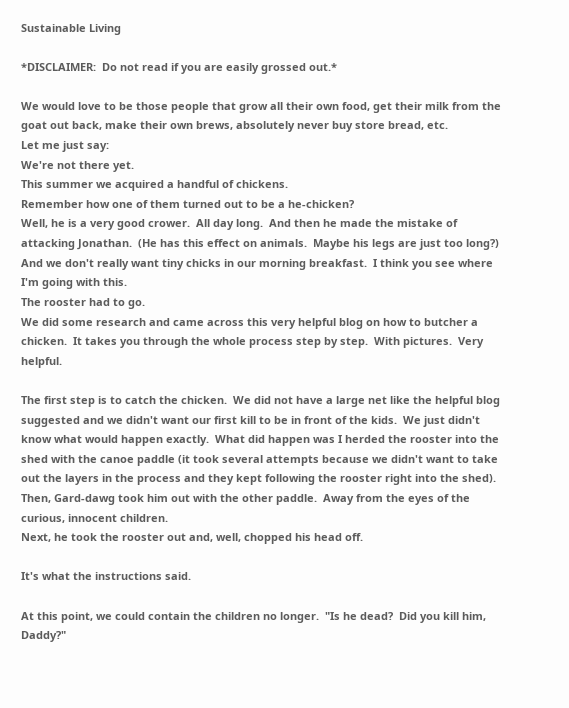Sustainable Living

*DISCLAIMER:  Do not read if you are easily grossed out.*

We would love to be those people that grow all their own food, get their milk from the goat out back, make their own brews, absolutely never buy store bread, etc.
Let me just say:
We're not there yet.
This summer we acquired a handful of chickens.
Remember how one of them turned out to be a he-chicken?
Well, he is a very good crower.  All day long.  And then he made the mistake of attacking Jonathan.  (He has this effect on animals.  Maybe his legs are just too long?)  And we don't really want tiny chicks in our morning breakfast.  I think you see where I'm going with this.
The rooster had to go.
We did some research and came across this very helpful blog on how to butcher a chicken.  It takes you through the whole process step by step.  With pictures.  Very helpful.

The first step is to catch the chicken.  We did not have a large net like the helpful blog suggested and we didn't want our first kill to be in front of the kids.  We just didn't know what would happen exactly.  What did happen was I herded the rooster into the shed with the canoe paddle (it took several attempts because we didn't want to take out the layers in the process and they kept following the rooster right into the shed).  Then, Gard-dawg took him out with the other paddle.  Away from the eyes of the curious, innocent children.
Next, he took the rooster out and, well, chopped his head off.

It's what the instructions said.

At this point, we could contain the children no longer.  "Is he dead?  Did you kill him, Daddy?"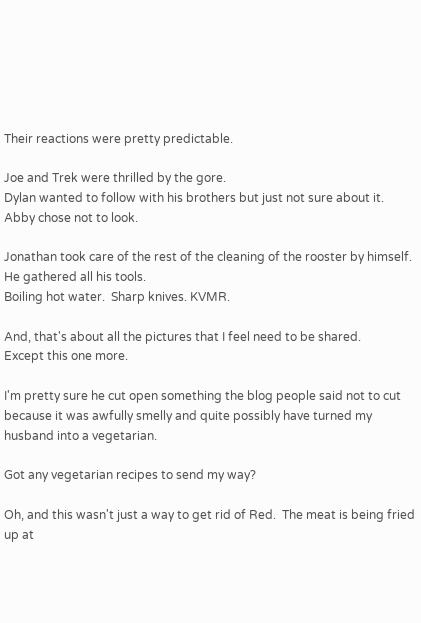Their reactions were pretty predictable.

Joe and Trek were thrilled by the gore.
Dylan wanted to follow with his brothers but just not sure about it.
Abby chose not to look.

Jonathan took care of the rest of the cleaning of the rooster by himself.
He gathered all his tools.
Boiling hot water.  Sharp knives. KVMR.

And, that's about all the pictures that I feel need to be shared.
Except this one more.

I'm pretty sure he cut open something the blog people said not to cut because it was awfully smelly and quite possibly have turned my husband into a vegetarian.

Got any vegetarian recipes to send my way?

Oh, and this wasn't just a way to get rid of Red.  The meat is being fried up at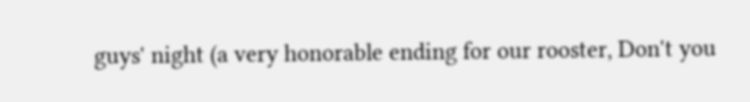guys' night (a very honorable ending for our rooster, Don't you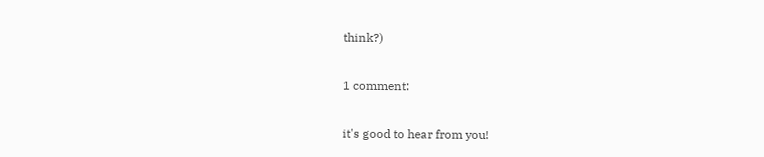think?)

1 comment:

it's good to hear from you!